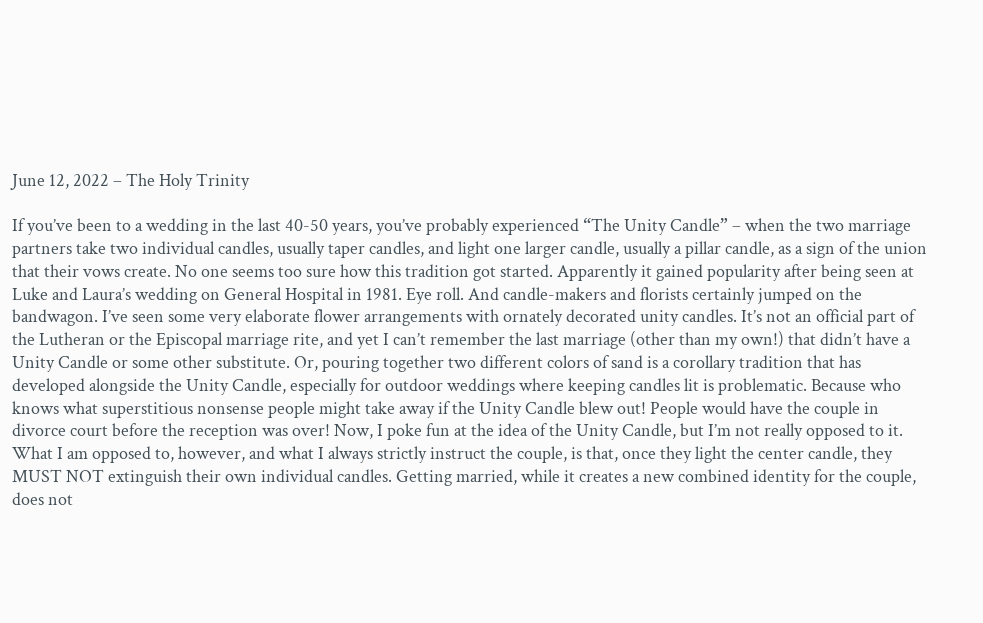June 12, 2022 – The Holy Trinity

If you’ve been to a wedding in the last 40-50 years, you’ve probably experienced “The Unity Candle” – when the two marriage partners take two individual candles, usually taper candles, and light one larger candle, usually a pillar candle, as a sign of the union that their vows create. No one seems too sure how this tradition got started. Apparently it gained popularity after being seen at Luke and Laura’s wedding on General Hospital in 1981. Eye roll. And candle-makers and florists certainly jumped on the bandwagon. I’ve seen some very elaborate flower arrangements with ornately decorated unity candles. It’s not an official part of the Lutheran or the Episcopal marriage rite, and yet I can’t remember the last marriage (other than my own!) that didn’t have a Unity Candle or some other substitute. Or, pouring together two different colors of sand is a corollary tradition that has developed alongside the Unity Candle, especially for outdoor weddings where keeping candles lit is problematic. Because who knows what superstitious nonsense people might take away if the Unity Candle blew out! People would have the couple in divorce court before the reception was over! Now, I poke fun at the idea of the Unity Candle, but I’m not really opposed to it. What I am opposed to, however, and what I always strictly instruct the couple, is that, once they light the center candle, they MUST NOT extinguish their own individual candles. Getting married, while it creates a new combined identity for the couple, does not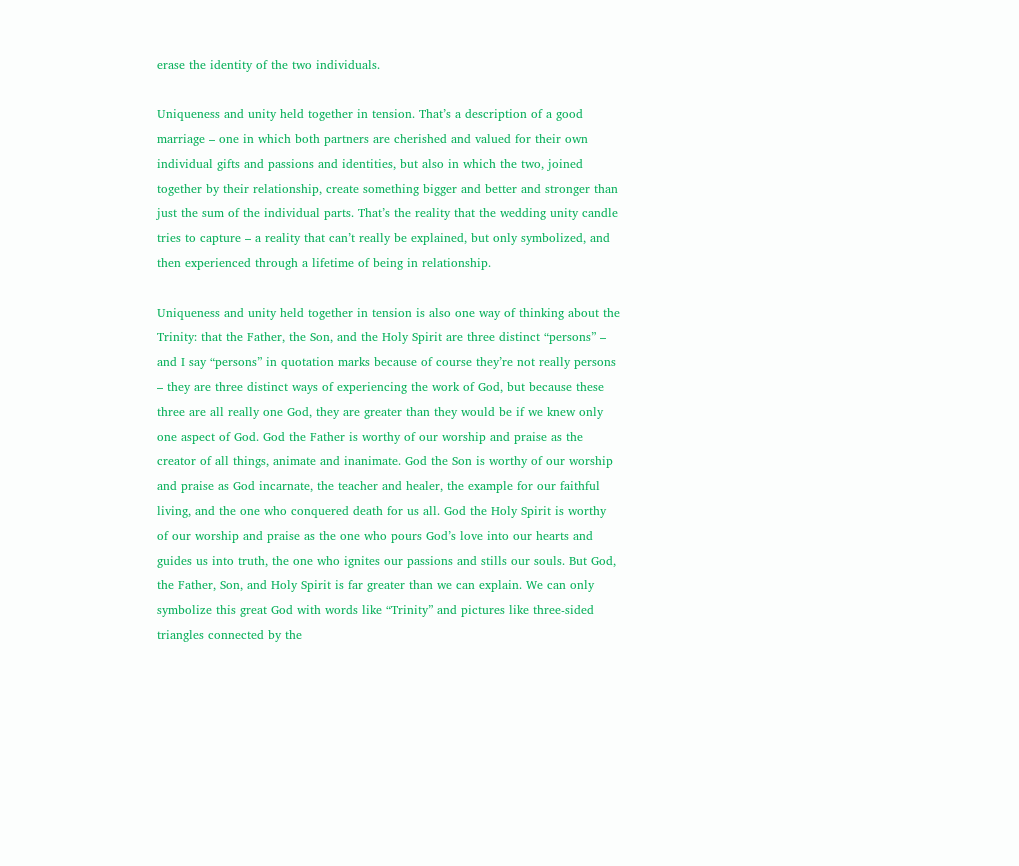erase the identity of the two individuals.

Uniqueness and unity held together in tension. That’s a description of a good marriage – one in which both partners are cherished and valued for their own individual gifts and passions and identities, but also in which the two, joined together by their relationship, create something bigger and better and stronger than just the sum of the individual parts. That’s the reality that the wedding unity candle tries to capture – a reality that can’t really be explained, but only symbolized, and then experienced through a lifetime of being in relationship.

Uniqueness and unity held together in tension is also one way of thinking about the Trinity: that the Father, the Son, and the Holy Spirit are three distinct “persons” – and I say “persons” in quotation marks because of course they’re not really persons – they are three distinct ways of experiencing the work of God, but because these three are all really one God, they are greater than they would be if we knew only one aspect of God. God the Father is worthy of our worship and praise as the creator of all things, animate and inanimate. God the Son is worthy of our worship and praise as God incarnate, the teacher and healer, the example for our faithful living, and the one who conquered death for us all. God the Holy Spirit is worthy of our worship and praise as the one who pours God’s love into our hearts and guides us into truth, the one who ignites our passions and stills our souls. But God, the Father, Son, and Holy Spirit is far greater than we can explain. We can only symbolize this great God with words like “Trinity” and pictures like three-sided triangles connected by the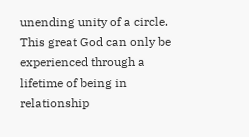unending unity of a circle. This great God can only be experienced through a lifetime of being in relationship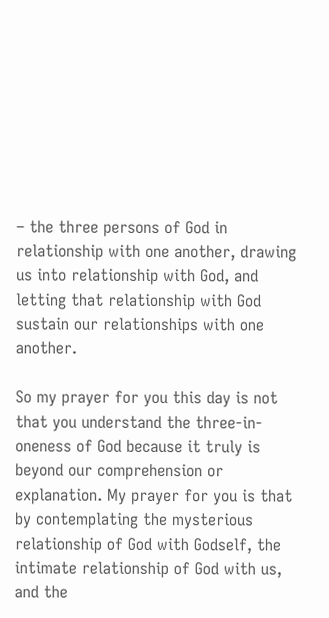– the three persons of God in relationship with one another, drawing us into relationship with God, and letting that relationship with God sustain our relationships with one another.

So my prayer for you this day is not that you understand the three-in-oneness of God because it truly is beyond our comprehension or explanation. My prayer for you is that by contemplating the mysterious relationship of God with Godself, the intimate relationship of God with us, and the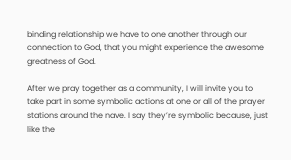binding relationship we have to one another through our connection to God, that you might experience the awesome greatness of God.

After we pray together as a community, I will invite you to take part in some symbolic actions at one or all of the prayer stations around the nave. I say they’re symbolic because, just like the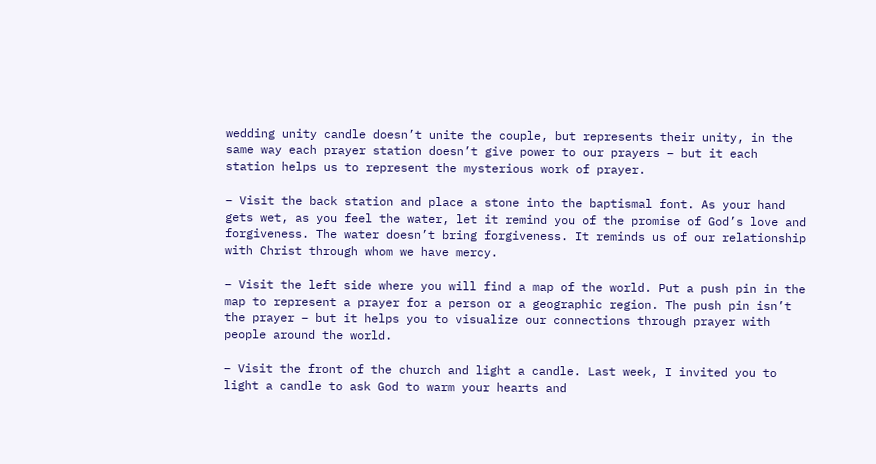wedding unity candle doesn’t unite the couple, but represents their unity, in the same way each prayer station doesn’t give power to our prayers – but it each station helps us to represent the mysterious work of prayer.

– Visit the back station and place a stone into the baptismal font. As your hand gets wet, as you feel the water, let it remind you of the promise of God’s love and forgiveness. The water doesn’t bring forgiveness. It reminds us of our relationship with Christ through whom we have mercy.

– Visit the left side where you will find a map of the world. Put a push pin in the map to represent a prayer for a person or a geographic region. The push pin isn’t the prayer – but it helps you to visualize our connections through prayer with people around the world.

– Visit the front of the church and light a candle. Last week, I invited you to light a candle to ask God to warm your hearts and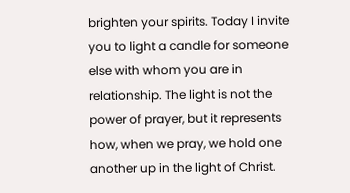brighten your spirits. Today I invite you to light a candle for someone else with whom you are in relationship. The light is not the power of prayer, but it represents how, when we pray, we hold one another up in the light of Christ.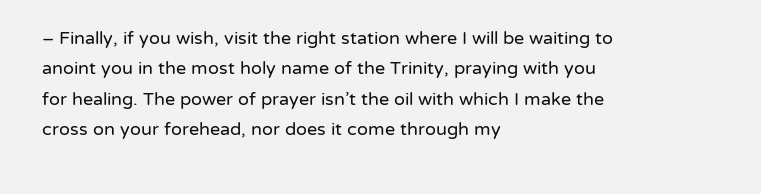– Finally, if you wish, visit the right station where I will be waiting to anoint you in the most holy name of the Trinity, praying with you for healing. The power of prayer isn’t the oil with which I make the cross on your forehead, nor does it come through my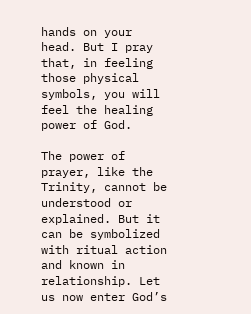hands on your head. But I pray that, in feeling those physical symbols, you will feel the healing power of God.

The power of prayer, like the Trinity, cannot be understood or explained. But it can be symbolized with ritual action and known in relationship. Let us now enter God’s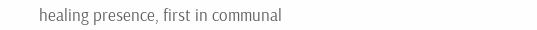healing presence, first in communal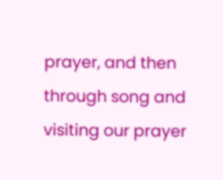prayer, and then through song and visiting our prayer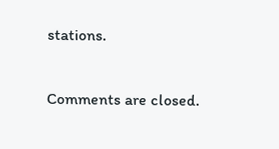stations.

Comments are closed.